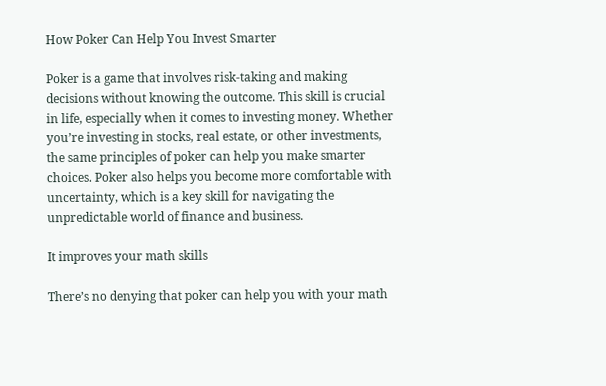How Poker Can Help You Invest Smarter

Poker is a game that involves risk-taking and making decisions without knowing the outcome. This skill is crucial in life, especially when it comes to investing money. Whether you’re investing in stocks, real estate, or other investments, the same principles of poker can help you make smarter choices. Poker also helps you become more comfortable with uncertainty, which is a key skill for navigating the unpredictable world of finance and business.

It improves your math skills

There’s no denying that poker can help you with your math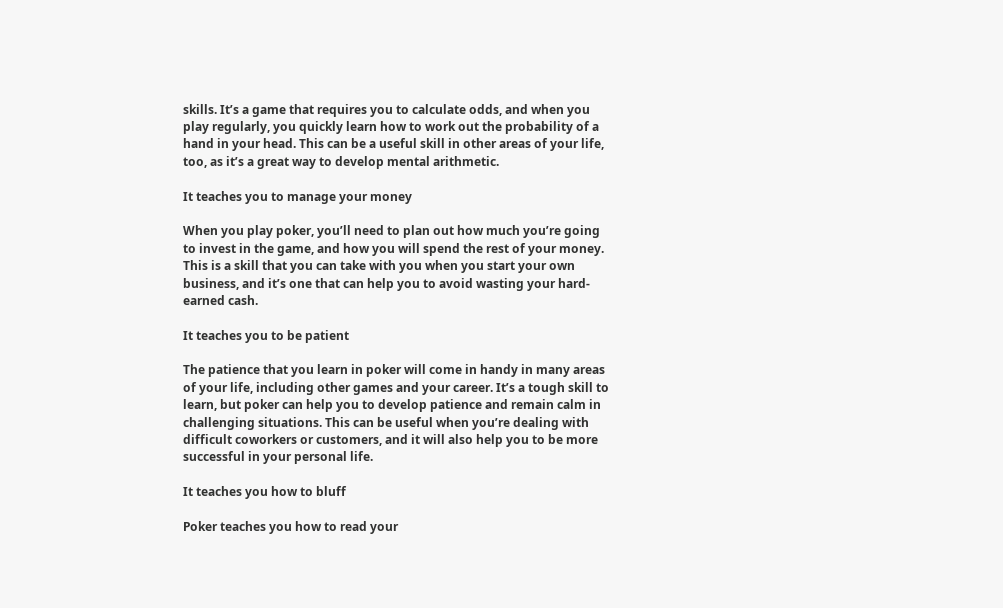skills. It’s a game that requires you to calculate odds, and when you play regularly, you quickly learn how to work out the probability of a hand in your head. This can be a useful skill in other areas of your life, too, as it’s a great way to develop mental arithmetic.

It teaches you to manage your money

When you play poker, you’ll need to plan out how much you’re going to invest in the game, and how you will spend the rest of your money. This is a skill that you can take with you when you start your own business, and it’s one that can help you to avoid wasting your hard-earned cash.

It teaches you to be patient

The patience that you learn in poker will come in handy in many areas of your life, including other games and your career. It’s a tough skill to learn, but poker can help you to develop patience and remain calm in challenging situations. This can be useful when you’re dealing with difficult coworkers or customers, and it will also help you to be more successful in your personal life.

It teaches you how to bluff

Poker teaches you how to read your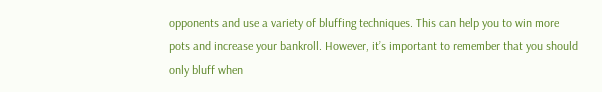opponents and use a variety of bluffing techniques. This can help you to win more pots and increase your bankroll. However, it’s important to remember that you should only bluff when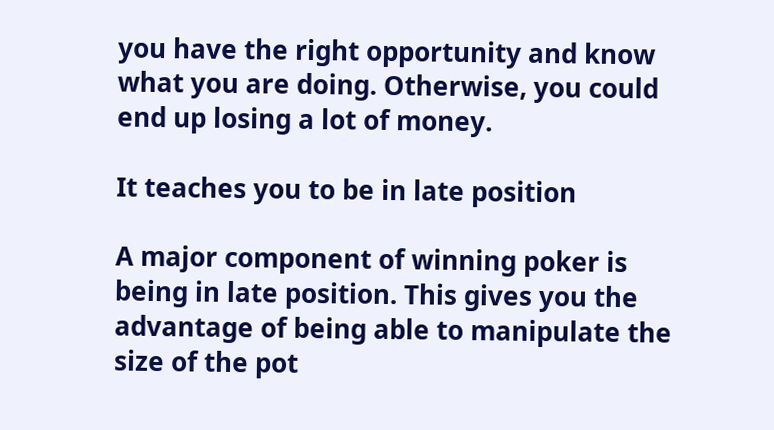you have the right opportunity and know what you are doing. Otherwise, you could end up losing a lot of money.

It teaches you to be in late position

A major component of winning poker is being in late position. This gives you the advantage of being able to manipulate the size of the pot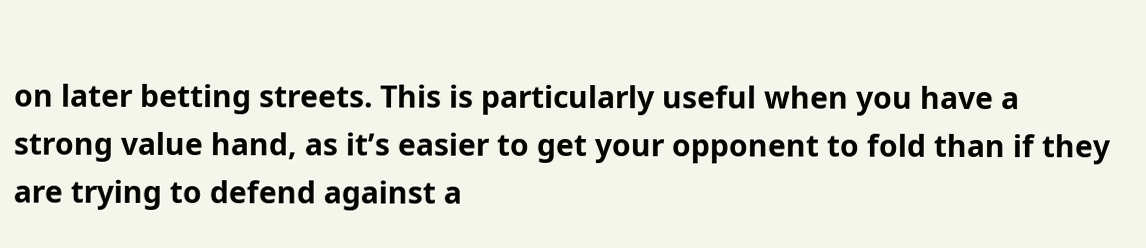on later betting streets. This is particularly useful when you have a strong value hand, as it’s easier to get your opponent to fold than if they are trying to defend against a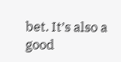bet. It’s also a good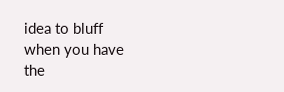idea to bluff when you have the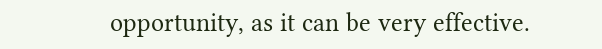opportunity, as it can be very effective.